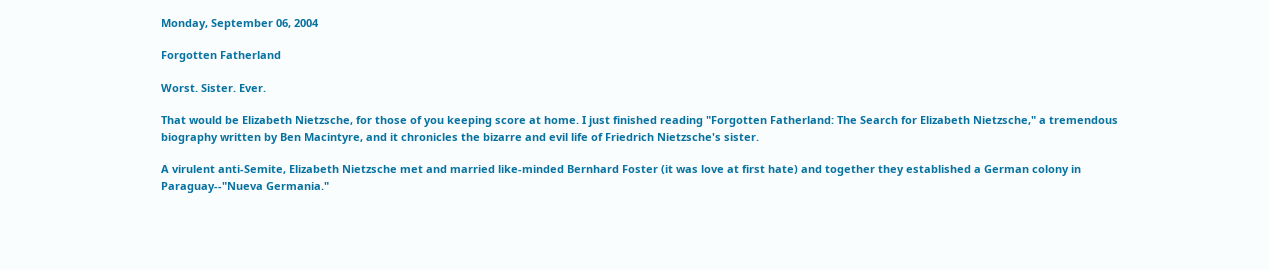Monday, September 06, 2004

Forgotten Fatherland

Worst. Sister. Ever.

That would be Elizabeth Nietzsche, for those of you keeping score at home. I just finished reading "Forgotten Fatherland: The Search for Elizabeth Nietzsche," a tremendous biography written by Ben Macintyre, and it chronicles the bizarre and evil life of Friedrich Nietzsche's sister.

A virulent anti-Semite, Elizabeth Nietzsche met and married like-minded Bernhard Foster (it was love at first hate) and together they established a German colony in Paraguay--"Nueva Germania."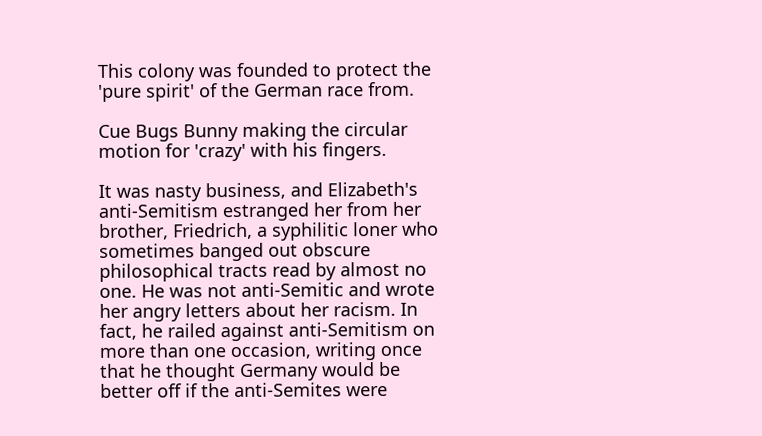This colony was founded to protect the 'pure spirit' of the German race from.

Cue Bugs Bunny making the circular motion for 'crazy' with his fingers.

It was nasty business, and Elizabeth's anti-Semitism estranged her from her brother, Friedrich, a syphilitic loner who sometimes banged out obscure philosophical tracts read by almost no one. He was not anti-Semitic and wrote her angry letters about her racism. In fact, he railed against anti-Semitism on more than one occasion, writing once that he thought Germany would be better off if the anti-Semites were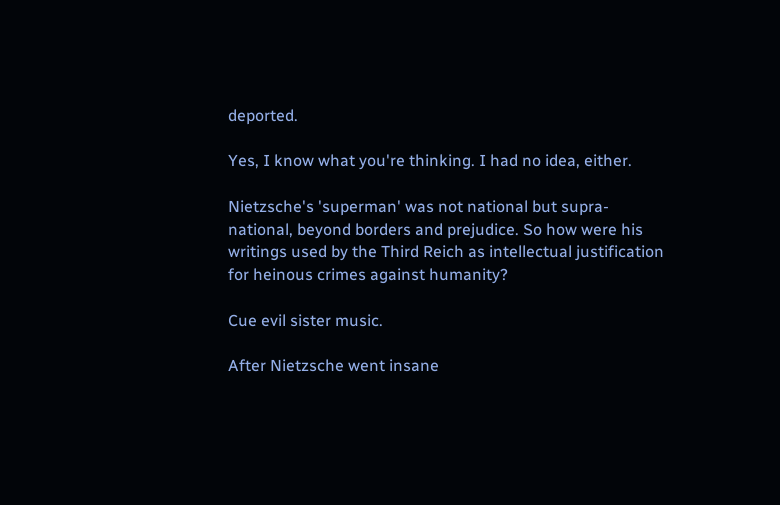deported.

Yes, I know what you're thinking. I had no idea, either.

Nietzsche's 'superman' was not national but supra-national, beyond borders and prejudice. So how were his writings used by the Third Reich as intellectual justification for heinous crimes against humanity?

Cue evil sister music.

After Nietzsche went insane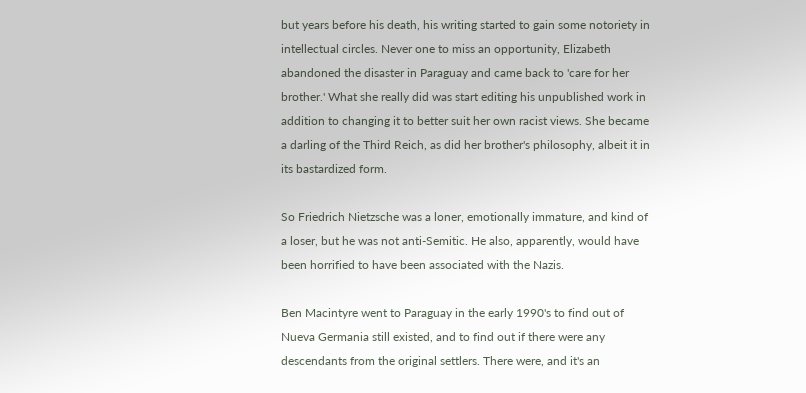but years before his death, his writing started to gain some notoriety in intellectual circles. Never one to miss an opportunity, Elizabeth abandoned the disaster in Paraguay and came back to 'care for her brother.' What she really did was start editing his unpublished work in addition to changing it to better suit her own racist views. She became a darling of the Third Reich, as did her brother's philosophy, albeit it in its bastardized form.

So Friedrich Nietzsche was a loner, emotionally immature, and kind of a loser, but he was not anti-Semitic. He also, apparently, would have been horrified to have been associated with the Nazis.

Ben Macintyre went to Paraguay in the early 1990's to find out of Nueva Germania still existed, and to find out if there were any descendants from the original settlers. There were, and it's an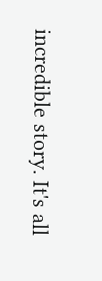incredible story. It's all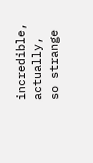incredible, actually, so strange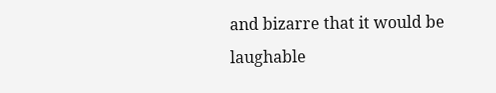and bizarre that it would be laughable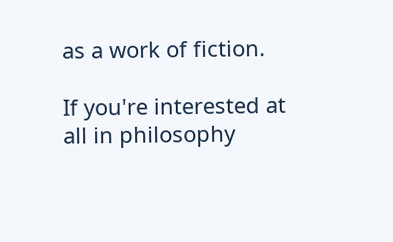as a work of fiction.

If you're interested at all in philosophy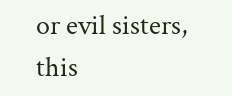or evil sisters, this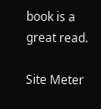book is a great read.

Site Meter